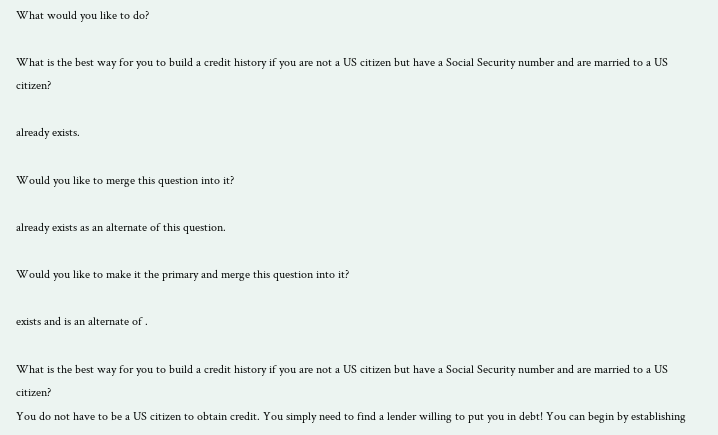What would you like to do?

What is the best way for you to build a credit history if you are not a US citizen but have a Social Security number and are married to a US citizen?

already exists.

Would you like to merge this question into it?

already exists as an alternate of this question.

Would you like to make it the primary and merge this question into it?

exists and is an alternate of .

What is the best way for you to build a credit history if you are not a US citizen but have a Social Security number and are married to a US citizen?
You do not have to be a US citizen to obtain credit. You simply need to find a lender willing to put you in debt! You can begin by establishing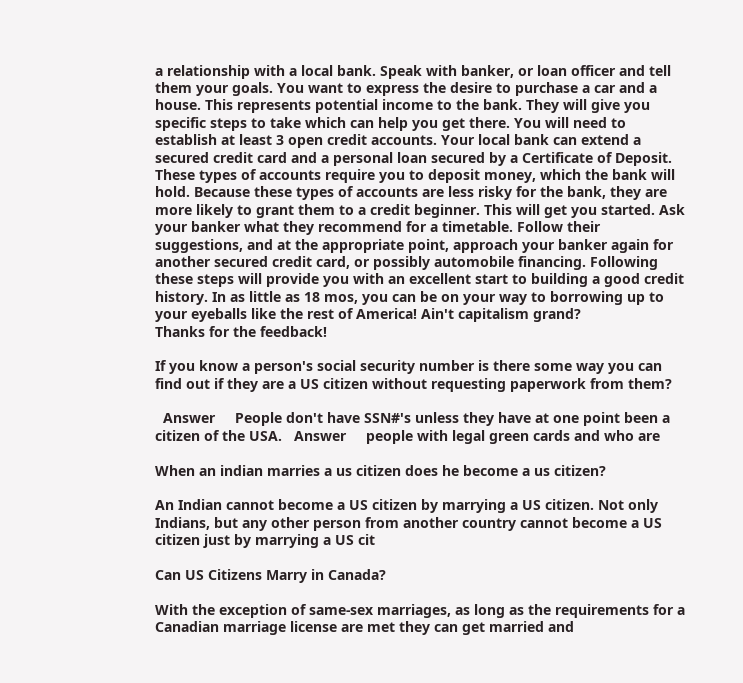a relationship with a local bank. Speak with banker, or loan officer and tell them your goals. You want to express the desire to purchase a car and a house. This represents potential income to the bank. They will give you specific steps to take which can help you get there. You will need to establish at least 3 open credit accounts. Your local bank can extend a secured credit card and a personal loan secured by a Certificate of Deposit. These types of accounts require you to deposit money, which the bank will hold. Because these types of accounts are less risky for the bank, they are more likely to grant them to a credit beginner. This will get you started. Ask your banker what they recommend for a timetable. Follow their suggestions, and at the appropriate point, approach your banker again for another secured credit card, or possibly automobile financing. Following these steps will provide you with an excellent start to building a good credit history. In as little as 18 mos, you can be on your way to borrowing up to your eyeballs like the rest of America! Ain't capitalism grand?
Thanks for the feedback!

If you know a person's social security number is there some way you can find out if they are a US citizen without requesting paperwork from them?

  Answer     People don't have SSN#'s unless they have at one point been a citizen of the USA.   Answer     people with legal green cards and who are

When an indian marries a us citizen does he become a us citizen?

An Indian cannot become a US citizen by marrying a US citizen. Not only Indians, but any other person from another country cannot become a US citizen just by marrying a US cit

Can US Citizens Marry in Canada?

With the exception of same-sex marriages, as long as the requirements for a Canadian marriage license are met they can get married and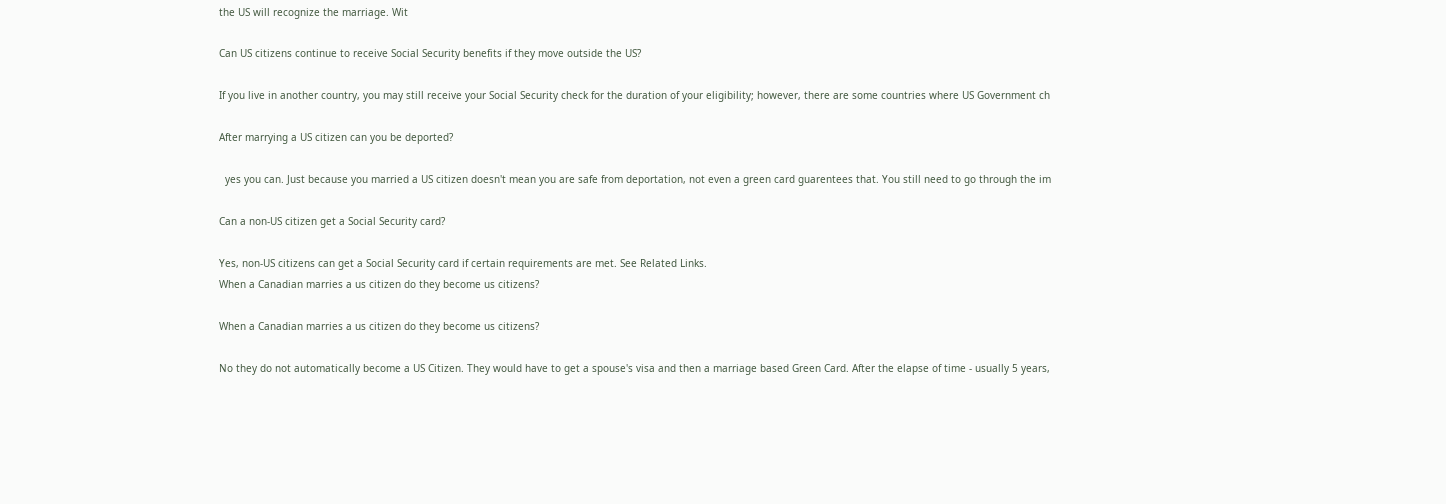the US will recognize the marriage. Wit

Can US citizens continue to receive Social Security benefits if they move outside the US?

If you live in another country, you may still receive your Social Security check for the duration of your eligibility; however, there are some countries where US Government ch

After marrying a US citizen can you be deported?

  yes you can. Just because you married a US citizen doesn't mean you are safe from deportation, not even a green card guarentees that. You still need to go through the im

Can a non-US citizen get a Social Security card?

Yes, non-US citizens can get a Social Security card if certain requirements are met. See Related Links.
When a Canadian marries a us citizen do they become us citizens?

When a Canadian marries a us citizen do they become us citizens?

No they do not automatically become a US Citizen. They would have to get a spouse's visa and then a marriage based Green Card. After the elapse of time - usually 5 years,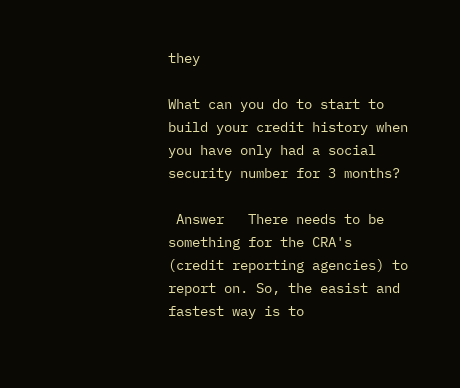they

What can you do to start to build your credit history when you have only had a social security number for 3 months?

 Answer   There needs to be something for the CRA's (credit reporting agencies) to report on. So, the easist and fastest way is to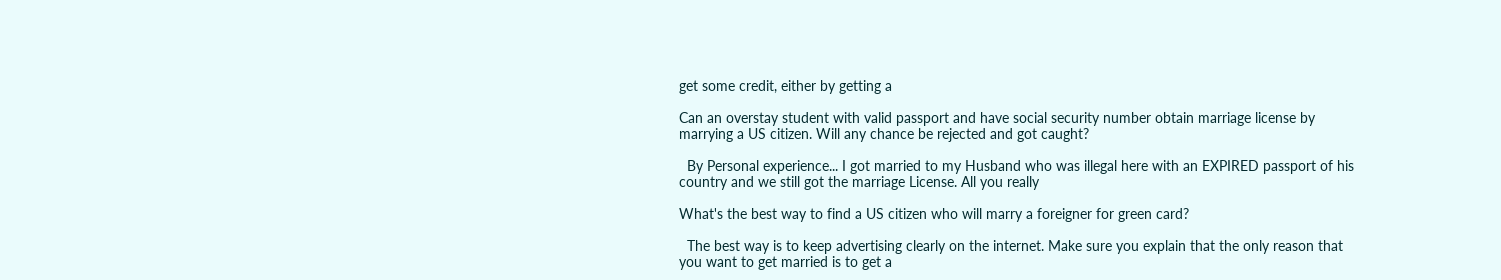get some credit, either by getting a

Can an overstay student with valid passport and have social security number obtain marriage license by marrying a US citizen. Will any chance be rejected and got caught?

  By Personal experience... I got married to my Husband who was illegal here with an EXPIRED passport of his country and we still got the marriage License. All you really

What's the best way to find a US citizen who will marry a foreigner for green card?

  The best way is to keep advertising clearly on the internet. Make sure you explain that the only reason that you want to get married is to get a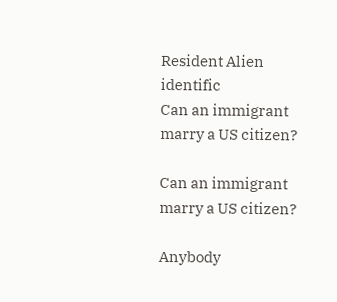Resident Alien identific
Can an immigrant marry a US citizen?

Can an immigrant marry a US citizen?

Anybody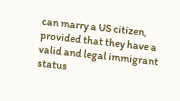can marry a US citizen, provided that they have a valid and legal immigrant status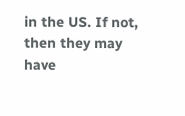in the US. If not, then they may have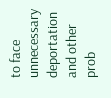to face unnecessary deportation and other prob